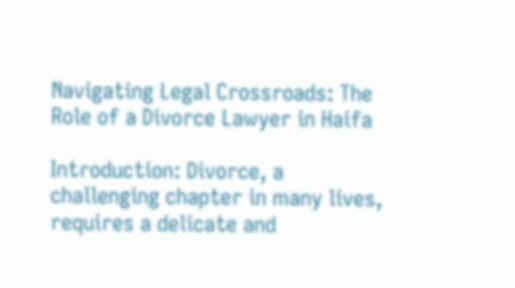Navigating Legal Crossroads: The Role of a Divorce Lawyer in Haifa

Introduction: Divorce, a challenging chapter in many lives, requires a delicate and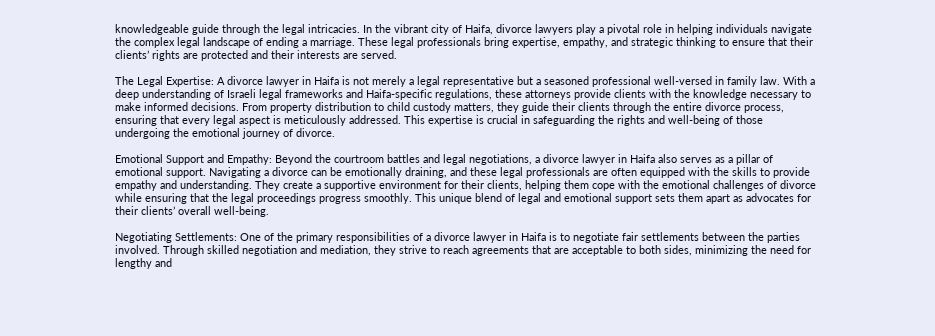knowledgeable guide through the legal intricacies. In the vibrant city of Haifa, divorce lawyers play a pivotal role in helping individuals navigate the complex legal landscape of ending a marriage. These legal professionals bring expertise, empathy, and strategic thinking to ensure that their clients’ rights are protected and their interests are served.

The Legal Expertise: A divorce lawyer in Haifa is not merely a legal representative but a seasoned professional well-versed in family law. With a deep understanding of Israeli legal frameworks and Haifa-specific regulations, these attorneys provide clients with the knowledge necessary to make informed decisions. From property distribution to child custody matters, they guide their clients through the entire divorce process, ensuring that every legal aspect is meticulously addressed. This expertise is crucial in safeguarding the rights and well-being of those undergoing the emotional journey of divorce.

Emotional Support and Empathy: Beyond the courtroom battles and legal negotiations, a divorce lawyer in Haifa also serves as a pillar of emotional support. Navigating a divorce can be emotionally draining, and these legal professionals are often equipped with the skills to provide empathy and understanding. They create a supportive environment for their clients, helping them cope with the emotional challenges of divorce while ensuring that the legal proceedings progress smoothly. This unique blend of legal and emotional support sets them apart as advocates for their clients’ overall well-being.

Negotiating Settlements: One of the primary responsibilities of a divorce lawyer in Haifa is to negotiate fair settlements between the parties involved. Through skilled negotiation and mediation, they strive to reach agreements that are acceptable to both sides, minimizing the need for lengthy and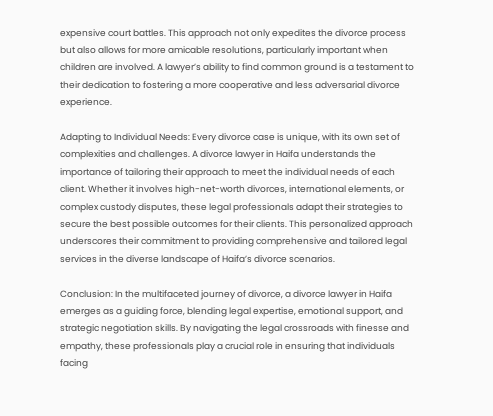expensive court battles. This approach not only expedites the divorce process but also allows for more amicable resolutions, particularly important when children are involved. A lawyer’s ability to find common ground is a testament to their dedication to fostering a more cooperative and less adversarial divorce experience.

Adapting to Individual Needs: Every divorce case is unique, with its own set of complexities and challenges. A divorce lawyer in Haifa understands the importance of tailoring their approach to meet the individual needs of each client. Whether it involves high-net-worth divorces, international elements, or complex custody disputes, these legal professionals adapt their strategies to secure the best possible outcomes for their clients. This personalized approach underscores their commitment to providing comprehensive and tailored legal services in the diverse landscape of Haifa’s divorce scenarios.

Conclusion: In the multifaceted journey of divorce, a divorce lawyer in Haifa emerges as a guiding force, blending legal expertise, emotional support, and strategic negotiation skills. By navigating the legal crossroads with finesse and empathy, these professionals play a crucial role in ensuring that individuals facing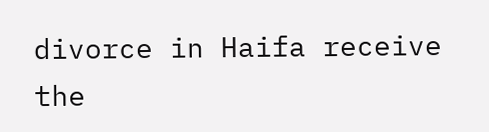divorce in Haifa receive the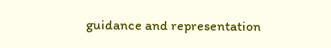guidance and representation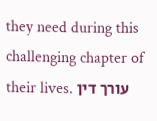they need during this challenging chapter of their lives. עורך דין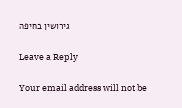גירושין בחיפה

Leave a Reply

Your email address will not be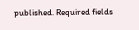published. Required fields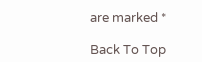are marked *

Back To Top